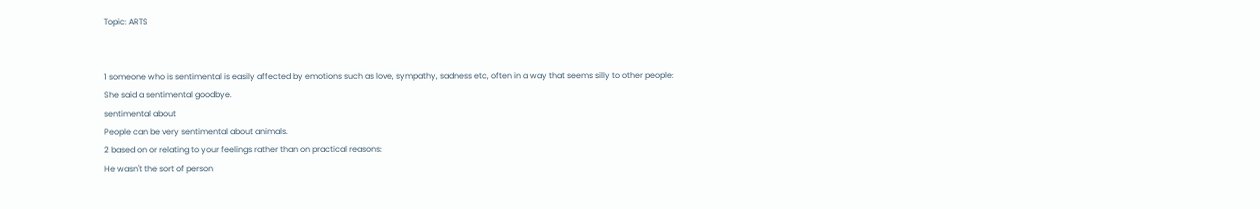Topic: ARTS


1 someone who is sentimental is easily affected by emotions such as love, sympathy, sadness etc, often in a way that seems silly to other people:
She said a sentimental goodbye.
sentimental about
People can be very sentimental about animals.
2 based on or relating to your feelings rather than on practical reasons:
He wasn't the sort of person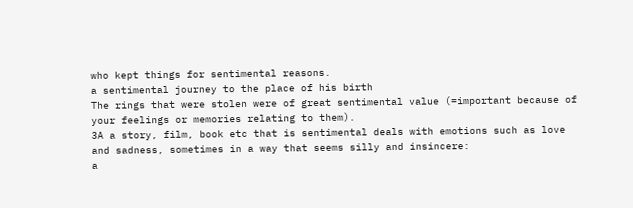who kept things for sentimental reasons.
a sentimental journey to the place of his birth
The rings that were stolen were of great sentimental value (=important because of your feelings or memories relating to them).
3A a story, film, book etc that is sentimental deals with emotions such as love and sadness, sometimes in a way that seems silly and insincere:
a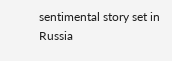sentimental story set in Russia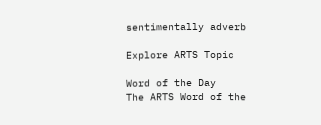sentimentally adverb

Explore ARTS Topic

Word of the Day
The ARTS Word of the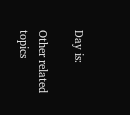Day is:

Other related topics